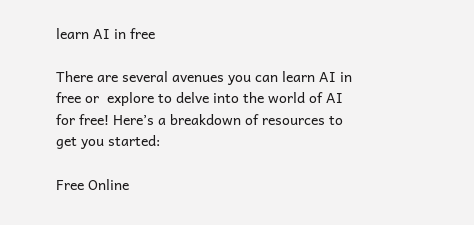learn AI in free

There are several avenues you can learn AI in free or  explore to delve into the world of AI for free! Here’s a breakdown of resources to get you started:

Free Online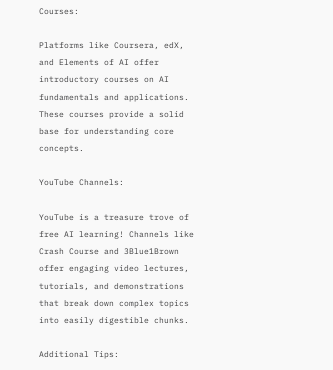Courses:

Platforms like Coursera, edX, and Elements of AI offer introductory courses on AI fundamentals and applications. These courses provide a solid base for understanding core concepts.

YouTube Channels:

YouTube is a treasure trove of free AI learning! Channels like Crash Course and 3Blue1Brown offer engaging video lectures, tutorials, and demonstrations that break down complex topics into easily digestible chunks.

Additional Tips: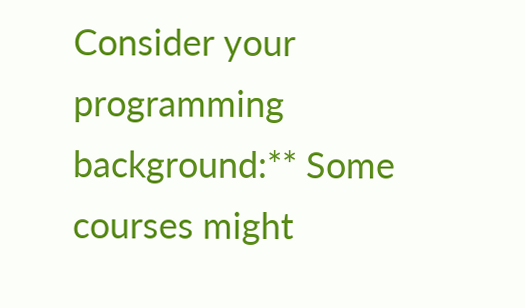Consider your programming background:** Some courses might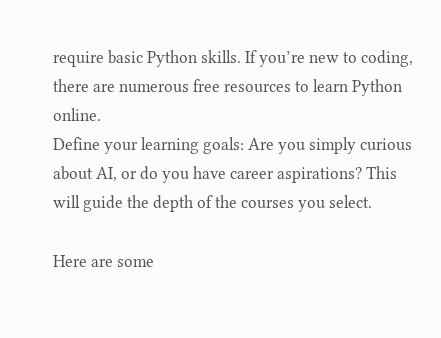require basic Python skills. If you’re new to coding, there are numerous free resources to learn Python online.
Define your learning goals: Are you simply curious about AI, or do you have career aspirations? This will guide the depth of the courses you select.

Here are some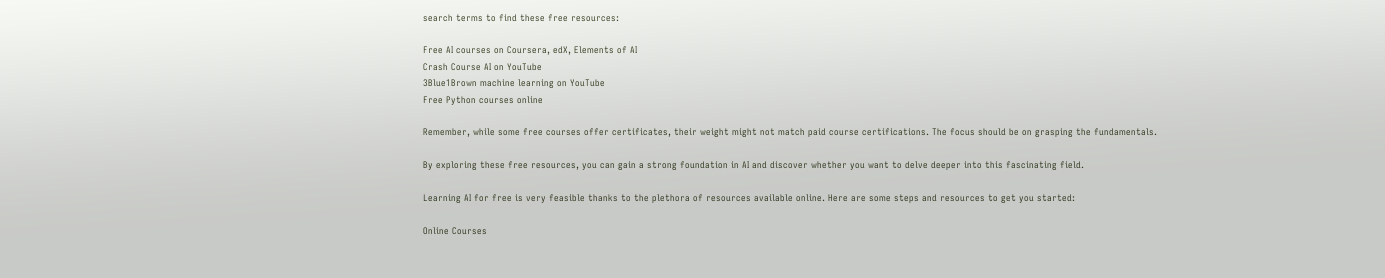search terms to find these free resources:

Free AI courses on Coursera, edX, Elements of AI
Crash Course AI on YouTube
3Blue1Brown machine learning on YouTube
Free Python courses online

Remember, while some free courses offer certificates, their weight might not match paid course certifications. The focus should be on grasping the fundamentals.

By exploring these free resources, you can gain a strong foundation in AI and discover whether you want to delve deeper into this fascinating field.

Learning AI for free is very feasible thanks to the plethora of resources available online. Here are some steps and resources to get you started:

Online Courses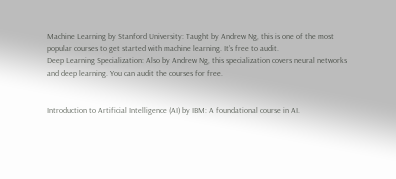Machine Learning by Stanford University: Taught by Andrew Ng, this is one of the most popular courses to get started with machine learning. It’s free to audit.
Deep Learning Specialization: Also by Andrew Ng, this specialization covers neural networks and deep learning. You can audit the courses for free.


Introduction to Artificial Intelligence (AI) by IBM: A foundational course in AI.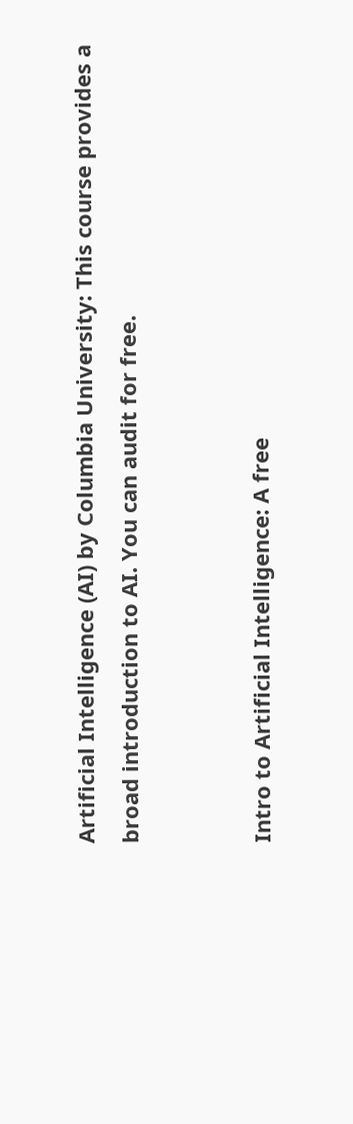Artificial Intelligence (AI) by Columbia University: This course provides a broad introduction to AI. You can audit for free.


Intro to Artificial Intelligence: A free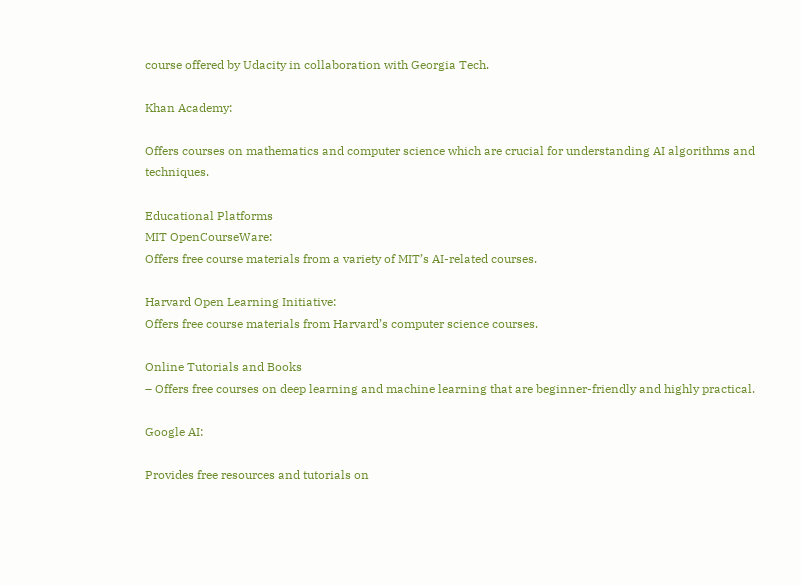course offered by Udacity in collaboration with Georgia Tech.

Khan Academy:

Offers courses on mathematics and computer science which are crucial for understanding AI algorithms and techniques.

Educational Platforms
MIT OpenCourseWare:
Offers free course materials from a variety of MIT’s AI-related courses.

Harvard Open Learning Initiative:
Offers free course materials from Harvard’s computer science courses.

Online Tutorials and Books
– Offers free courses on deep learning and machine learning that are beginner-friendly and highly practical.

Google AI:

Provides free resources and tutorials on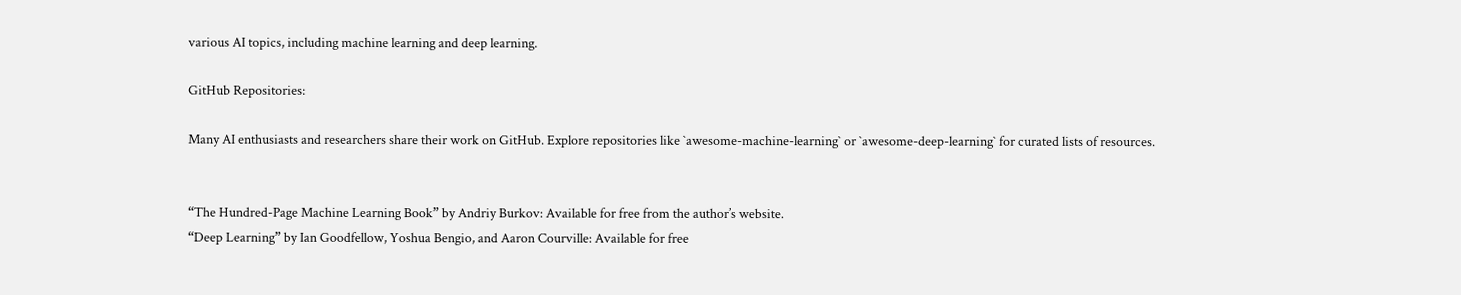various AI topics, including machine learning and deep learning.

GitHub Repositories:

Many AI enthusiasts and researchers share their work on GitHub. Explore repositories like `awesome-machine-learning` or `awesome-deep-learning` for curated lists of resources.


“The Hundred-Page Machine Learning Book” by Andriy Burkov: Available for free from the author’s website.
“Deep Learning” by Ian Goodfellow, Yoshua Bengio, and Aaron Courville: Available for free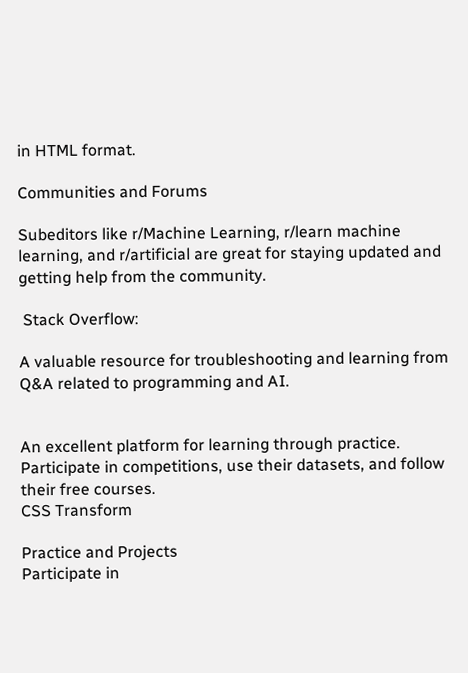in HTML format.

Communities and Forums

Subeditors like r/Machine Learning, r/learn machine learning, and r/artificial are great for staying updated and getting help from the community.

 Stack Overflow:

A valuable resource for troubleshooting and learning from Q&A related to programming and AI.


An excellent platform for learning through practice. Participate in competitions, use their datasets, and follow their free courses.
CSS Transform

Practice and Projects
Participate in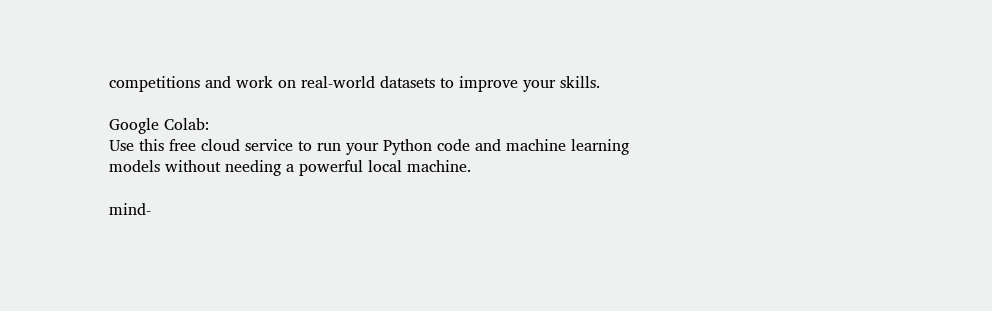competitions and work on real-world datasets to improve your skills.

Google Colab:
Use this free cloud service to run your Python code and machine learning models without needing a powerful local machine.

mind-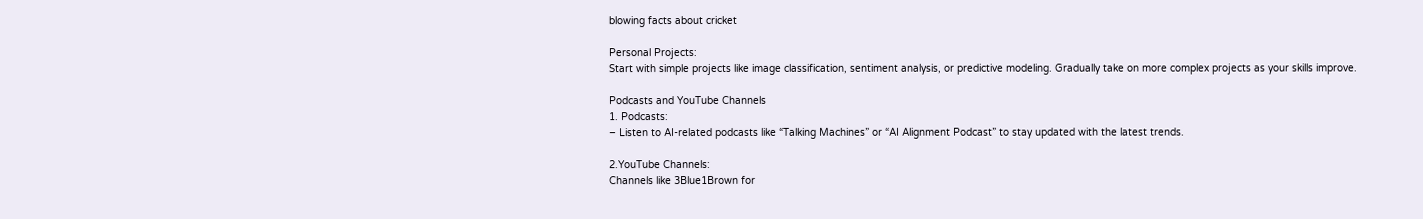blowing facts about cricket

Personal Projects:
Start with simple projects like image classification, sentiment analysis, or predictive modeling. Gradually take on more complex projects as your skills improve.

Podcasts and YouTube Channels
1. Podcasts:
– Listen to AI-related podcasts like “Talking Machines” or “AI Alignment Podcast” to stay updated with the latest trends.

2.YouTube Channels:
Channels like 3Blue1Brown for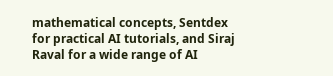mathematical concepts, Sentdex for practical AI tutorials, and Siraj Raval for a wide range of AI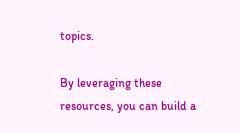topics.

By leveraging these resources, you can build a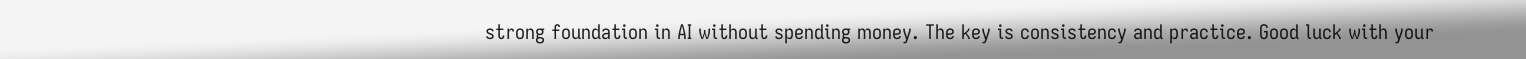strong foundation in AI without spending money. The key is consistency and practice. Good luck with your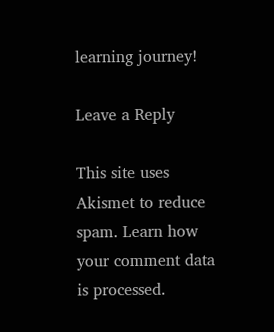learning journey!

Leave a Reply

This site uses Akismet to reduce spam. Learn how your comment data is processed.